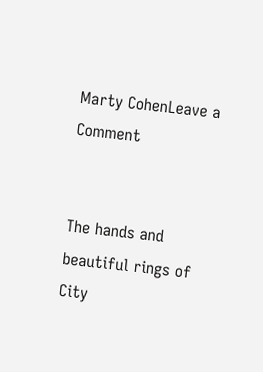Marty CohenLeave a Comment


The hands and beautiful rings of City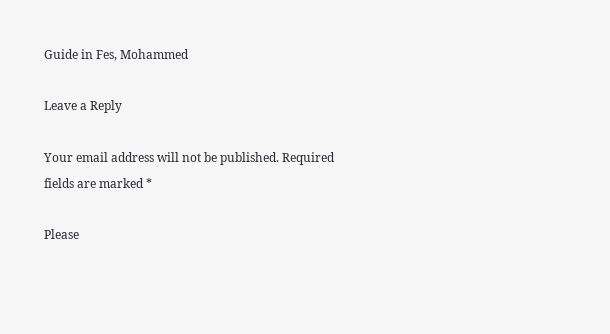Guide in Fes, Mohammed

Leave a Reply

Your email address will not be published. Required fields are marked *

Please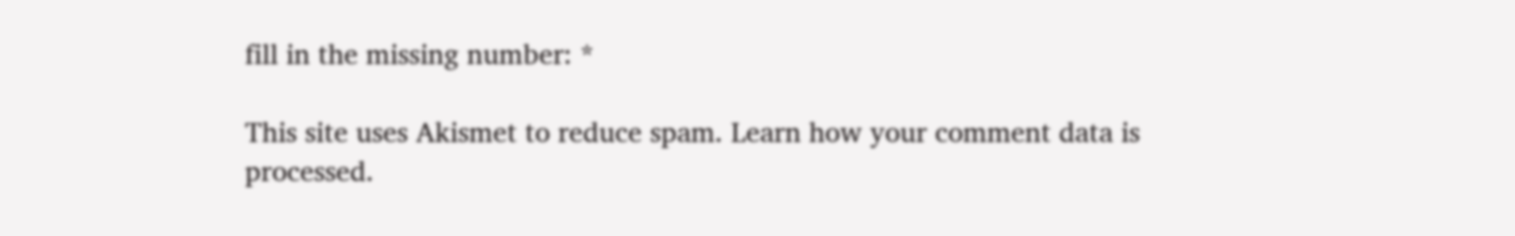fill in the missing number: *

This site uses Akismet to reduce spam. Learn how your comment data is processed.